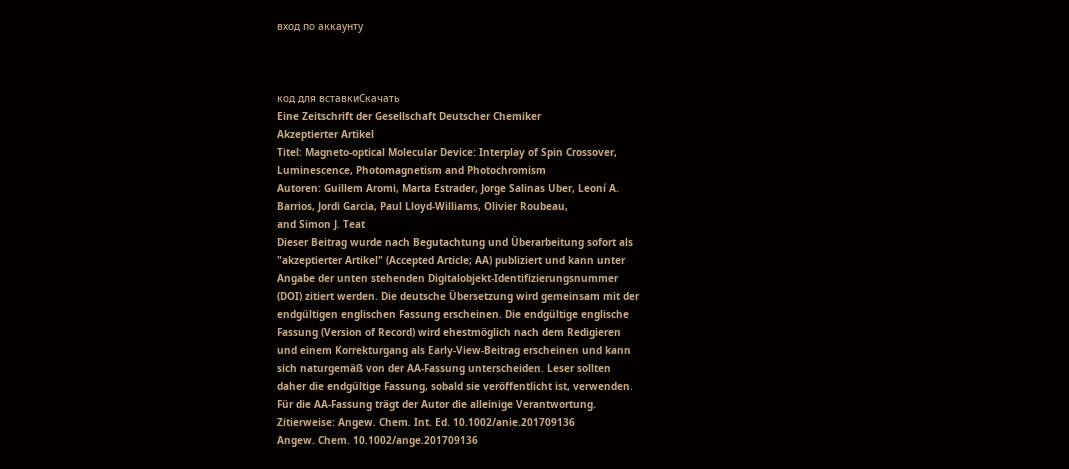вход по аккаунту



код для вставкиСкачать
Eine Zeitschrift der Gesellschaft Deutscher Chemiker
Akzeptierter Artikel
Titel: Magneto-optical Molecular Device: Interplay of Spin Crossover,
Luminescence, Photomagnetism and Photochromism
Autoren: Guillem Aromi, Marta Estrader, Jorge Salinas Uber, Leoní A.
Barrios, Jordi Garcia, Paul Lloyd-Williams, Olivier Roubeau,
and Simon J. Teat
Dieser Beitrag wurde nach Begutachtung und Überarbeitung sofort als
"akzeptierter Artikel" (Accepted Article; AA) publiziert und kann unter
Angabe der unten stehenden Digitalobjekt-Identifizierungsnummer
(DOI) zitiert werden. Die deutsche Übersetzung wird gemeinsam mit der
endgültigen englischen Fassung erscheinen. Die endgültige englische
Fassung (Version of Record) wird ehestmöglich nach dem Redigieren
und einem Korrekturgang als Early-View-Beitrag erscheinen und kann
sich naturgemäß von der AA-Fassung unterscheiden. Leser sollten
daher die endgültige Fassung, sobald sie veröffentlicht ist, verwenden.
Für die AA-Fassung trägt der Autor die alleinige Verantwortung.
Zitierweise: Angew. Chem. Int. Ed. 10.1002/anie.201709136
Angew. Chem. 10.1002/ange.201709136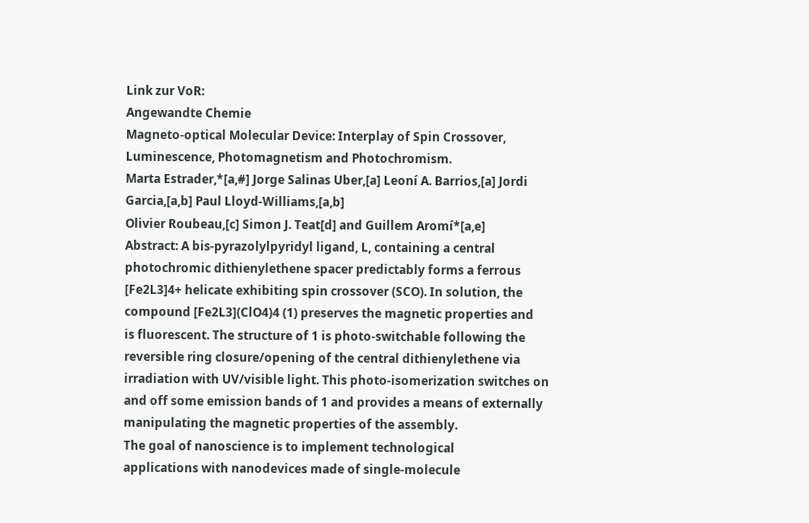Link zur VoR:
Angewandte Chemie
Magneto-optical Molecular Device: Interplay of Spin Crossover,
Luminescence, Photomagnetism and Photochromism.
Marta Estrader,*[a,#] Jorge Salinas Uber,[a] Leoní A. Barrios,[a] Jordi Garcia,[a,b] Paul Lloyd-Williams,[a,b]
Olivier Roubeau,[c] Simon J. Teat[d] and Guillem Aromí*[a,e]
Abstract: A bis-pyrazolylpyridyl ligand, L, containing a central
photochromic dithienylethene spacer predictably forms a ferrous
[Fe2L3]4+ helicate exhibiting spin crossover (SCO). In solution, the
compound [Fe2L3](ClO4)4 (1) preserves the magnetic properties and
is fluorescent. The structure of 1 is photo-switchable following the
reversible ring closure/opening of the central dithienylethene via
irradiation with UV/visible light. This photo-isomerization switches on
and off some emission bands of 1 and provides a means of externally
manipulating the magnetic properties of the assembly.
The goal of nanoscience is to implement technological
applications with nanodevices made of single-molecule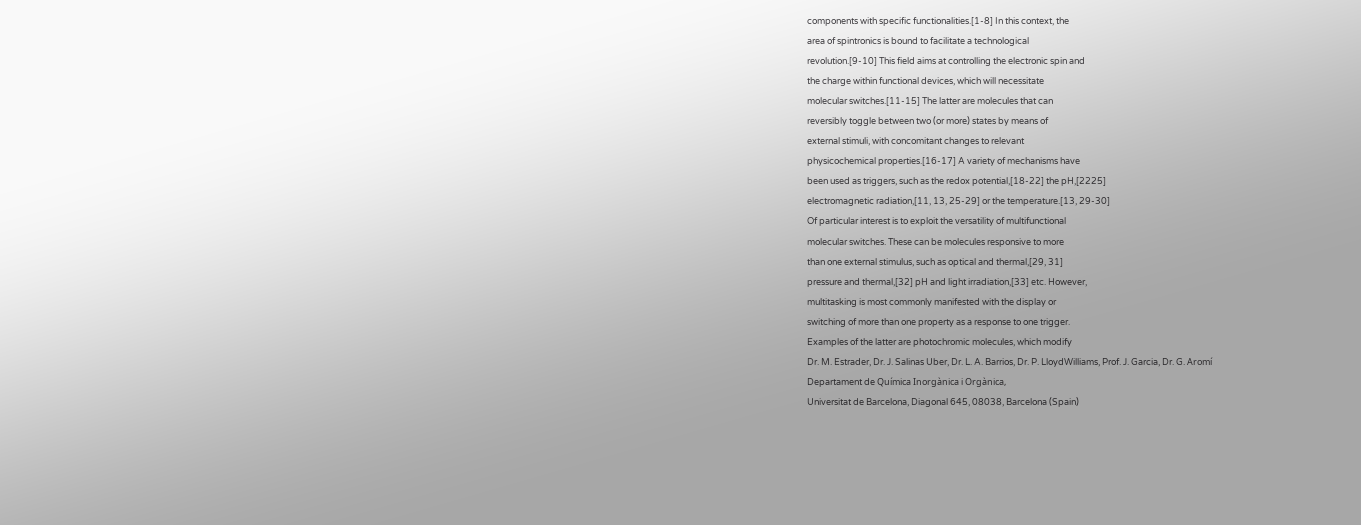components with specific functionalities.[1-8] In this context, the
area of spintronics is bound to facilitate a technological
revolution.[9-10] This field aims at controlling the electronic spin and
the charge within functional devices, which will necessitate
molecular switches.[11-15] The latter are molecules that can
reversibly toggle between two (or more) states by means of
external stimuli, with concomitant changes to relevant
physicochemical properties.[16-17] A variety of mechanisms have
been used as triggers, such as the redox potential,[18-22] the pH,[2225]
electromagnetic radiation,[11, 13, 25-29] or the temperature.[13, 29-30]
Of particular interest is to exploit the versatility of multifunctional
molecular switches. These can be molecules responsive to more
than one external stimulus, such as optical and thermal,[29, 31]
pressure and thermal,[32] pH and light irradiation,[33] etc. However,
multitasking is most commonly manifested with the display or
switching of more than one property as a response to one trigger.
Examples of the latter are photochromic molecules, which modify
Dr. M. Estrader, Dr. J. Salinas Uber, Dr. L. A. Barrios, Dr. P. LloydWilliams, Prof. J. Garcia, Dr. G. Aromí
Departament de Química Inorgànica i Orgànica,
Universitat de Barcelona, Diagonal 645, 08038, Barcelona (Spain)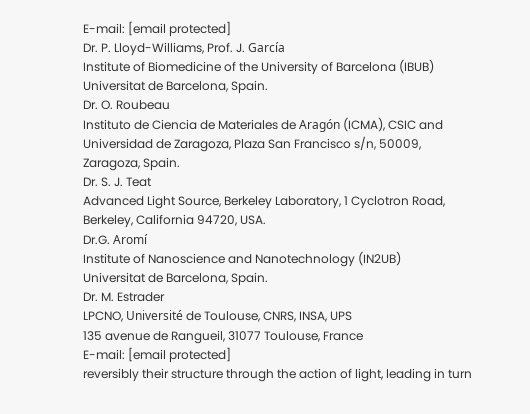E-mail: [email protected]
Dr. P. Lloyd-Williams, Prof. J. García
Institute of Biomedicine of the University of Barcelona (IBUB)
Universitat de Barcelona, Spain.
Dr. O. Roubeau
Instituto de Ciencia de Materiales de Aragón (ICMA), CSIC and
Universidad de Zaragoza, Plaza San Francisco s/n, 50009,
Zaragoza, Spain.
Dr. S. J. Teat
Advanced Light Source, Berkeley Laboratory, 1 Cyclotron Road,
Berkeley, California 94720, USA.
Dr.G. Aromí
Institute of Nanoscience and Nanotechnology (IN2UB)
Universitat de Barcelona, Spain.
Dr. M. Estrader
LPCNO, Université de Toulouse, CNRS, INSA, UPS
135 avenue de Rangueil, 31077 Toulouse, France
E-mail: [email protected]
reversibly their structure through the action of light, leading in turn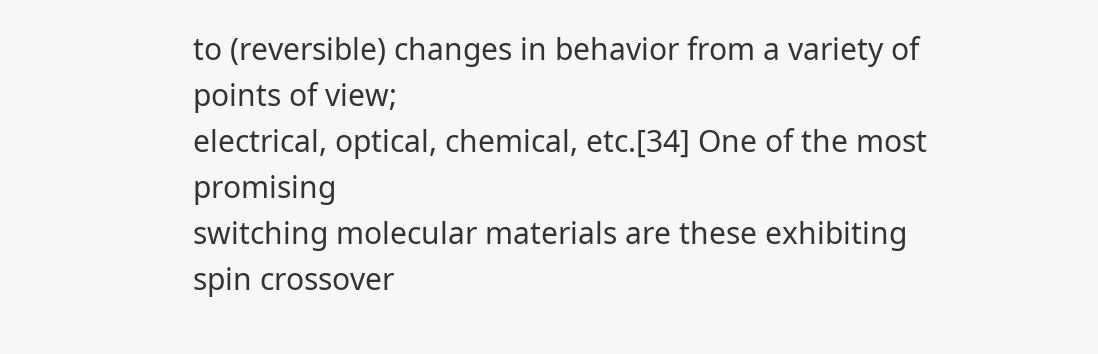to (reversible) changes in behavior from a variety of points of view;
electrical, optical, chemical, etc.[34] One of the most promising
switching molecular materials are these exhibiting spin crossover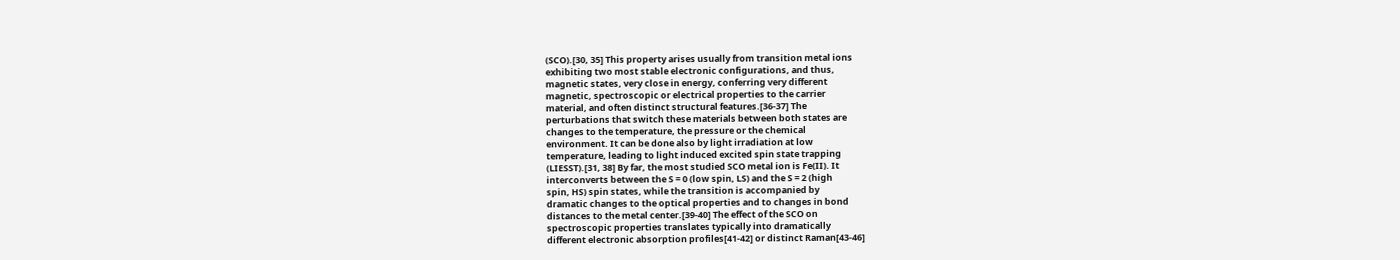(SCO).[30, 35] This property arises usually from transition metal ions
exhibiting two most stable electronic configurations, and thus,
magnetic states, very close in energy, conferring very different
magnetic, spectroscopic or electrical properties to the carrier
material, and often distinct structural features.[36-37] The
perturbations that switch these materials between both states are
changes to the temperature, the pressure or the chemical
environment. It can be done also by light irradiation at low
temperature, leading to light induced excited spin state trapping
(LIESST).[31, 38] By far, the most studied SCO metal ion is Fe(II). It
interconverts between the S = 0 (low spin, LS) and the S = 2 (high
spin, HS) spin states, while the transition is accompanied by
dramatic changes to the optical properties and to changes in bond
distances to the metal center.[39-40] The effect of the SCO on
spectroscopic properties translates typically into dramatically
different electronic absorption profiles[41-42] or distinct Raman[43-46]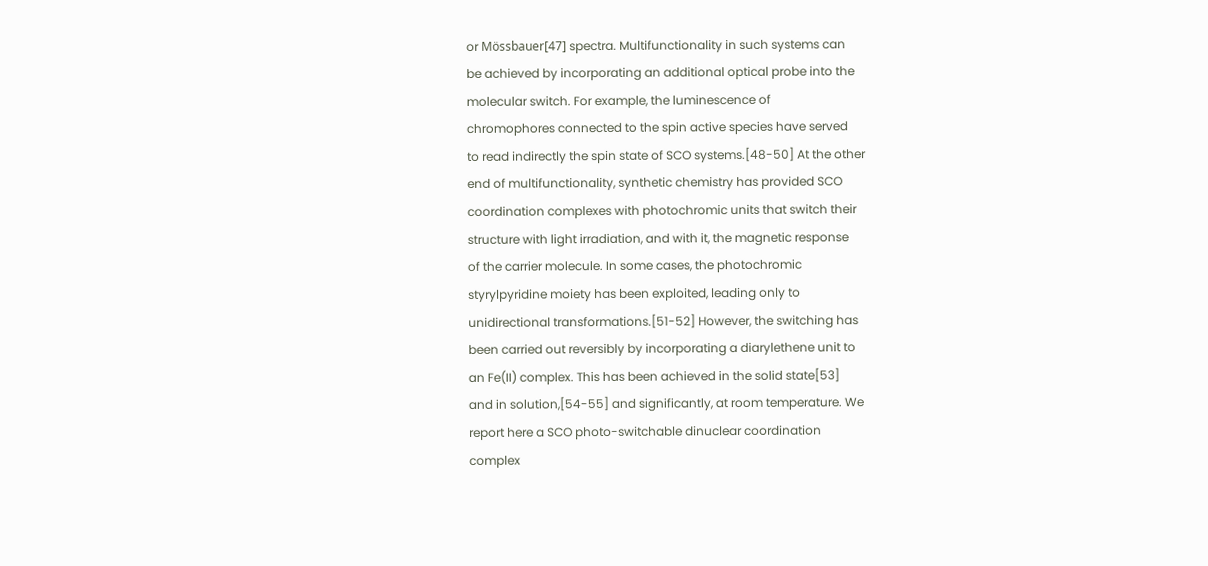or Mössbauer[47] spectra. Multifunctionality in such systems can
be achieved by incorporating an additional optical probe into the
molecular switch. For example, the luminescence of
chromophores connected to the spin active species have served
to read indirectly the spin state of SCO systems.[48-50] At the other
end of multifunctionality, synthetic chemistry has provided SCO
coordination complexes with photochromic units that switch their
structure with light irradiation, and with it, the magnetic response
of the carrier molecule. In some cases, the photochromic
styrylpyridine moiety has been exploited, leading only to
unidirectional transformations.[51-52] However, the switching has
been carried out reversibly by incorporating a diarylethene unit to
an Fe(II) complex. This has been achieved in the solid state[53]
and in solution,[54-55] and significantly, at room temperature. We
report here a SCO photo-switchable dinuclear coordination
complex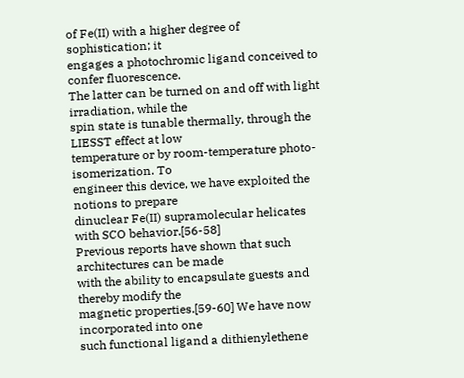of Fe(II) with a higher degree of sophistication; it
engages a photochromic ligand conceived to confer fluorescence.
The latter can be turned on and off with light irradiation, while the
spin state is tunable thermally, through the LIESST effect at low
temperature or by room-temperature photo-isomerization. To
engineer this device, we have exploited the notions to prepare
dinuclear Fe(II) supramolecular helicates with SCO behavior.[56-58]
Previous reports have shown that such architectures can be made
with the ability to encapsulate guests and thereby modify the
magnetic properties.[59-60] We have now incorporated into one
such functional ligand a dithienylethene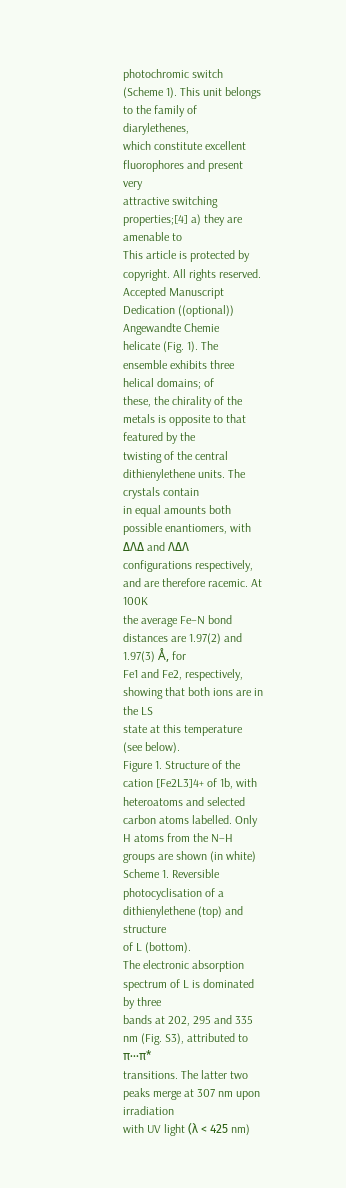photochromic switch
(Scheme 1). This unit belongs to the family of diarylethenes,
which constitute excellent fluorophores and present very
attractive switching properties;[4] a) they are amenable to
This article is protected by copyright. All rights reserved.
Accepted Manuscript
Dedication ((optional))
Angewandte Chemie
helicate (Fig. 1). The ensemble exhibits three helical domains; of
these, the chirality of the metals is opposite to that featured by the
twisting of the central dithienylethene units. The crystals contain
in equal amounts both possible enantiomers, with ΔΛΔ and ΛΔΛ
configurations respectively, and are therefore racemic. At 100K
the average Fe–N bond distances are 1.97(2) and 1.97(3) Å, for
Fe1 and Fe2, respectively, showing that both ions are in the LS
state at this temperature (see below).
Figure 1. Structure of the cation [Fe2L3]4+ of 1b, with heteroatoms and selected
carbon atoms labelled. Only H atoms from the N–H groups are shown (in white)
Scheme 1. Reversible photocyclisation of a dithienylethene (top) and structure
of L (bottom).
The electronic absorption spectrum of L is dominated by three
bands at 202, 295 and 335 nm (Fig. S3), attributed to π···π*
transitions. The latter two peaks merge at 307 nm upon irradiation
with UV light (λ < 425 nm)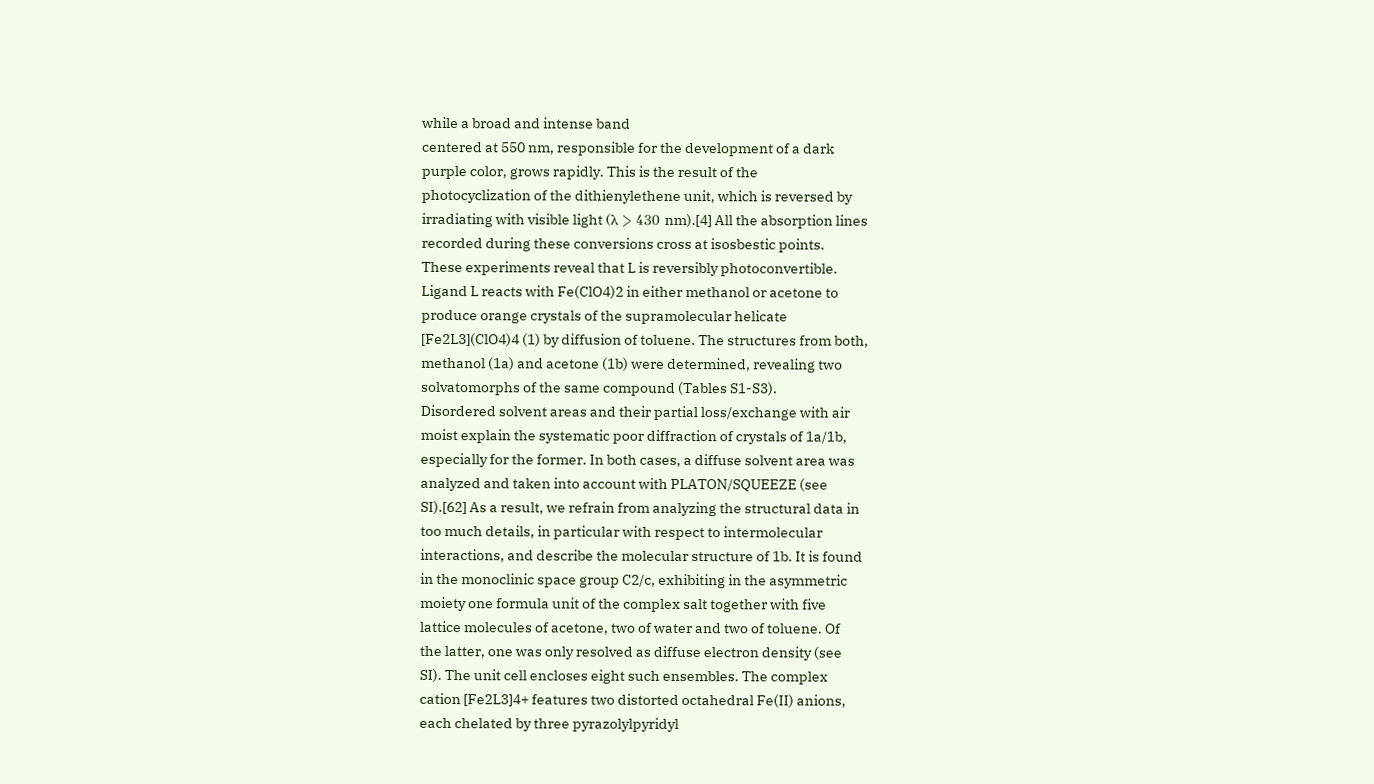while a broad and intense band
centered at 550 nm, responsible for the development of a dark
purple color, grows rapidly. This is the result of the
photocyclization of the dithienylethene unit, which is reversed by
irradiating with visible light (λ > 430 nm).[4] All the absorption lines
recorded during these conversions cross at isosbestic points.
These experiments reveal that L is reversibly photoconvertible.
Ligand L reacts with Fe(ClO4)2 in either methanol or acetone to
produce orange crystals of the supramolecular helicate
[Fe2L3](ClO4)4 (1) by diffusion of toluene. The structures from both,
methanol (1a) and acetone (1b) were determined, revealing two
solvatomorphs of the same compound (Tables S1-S3).
Disordered solvent areas and their partial loss/exchange with air
moist explain the systematic poor diffraction of crystals of 1a/1b,
especially for the former. In both cases, a diffuse solvent area was
analyzed and taken into account with PLATON/SQUEEZE (see
SI).[62] As a result, we refrain from analyzing the structural data in
too much details, in particular with respect to intermolecular
interactions, and describe the molecular structure of 1b. It is found
in the monoclinic space group C2/c, exhibiting in the asymmetric
moiety one formula unit of the complex salt together with five
lattice molecules of acetone, two of water and two of toluene. Of
the latter, one was only resolved as diffuse electron density (see
SI). The unit cell encloses eight such ensembles. The complex
cation [Fe2L3]4+ features two distorted octahedral Fe(II) anions,
each chelated by three pyrazolylpyridyl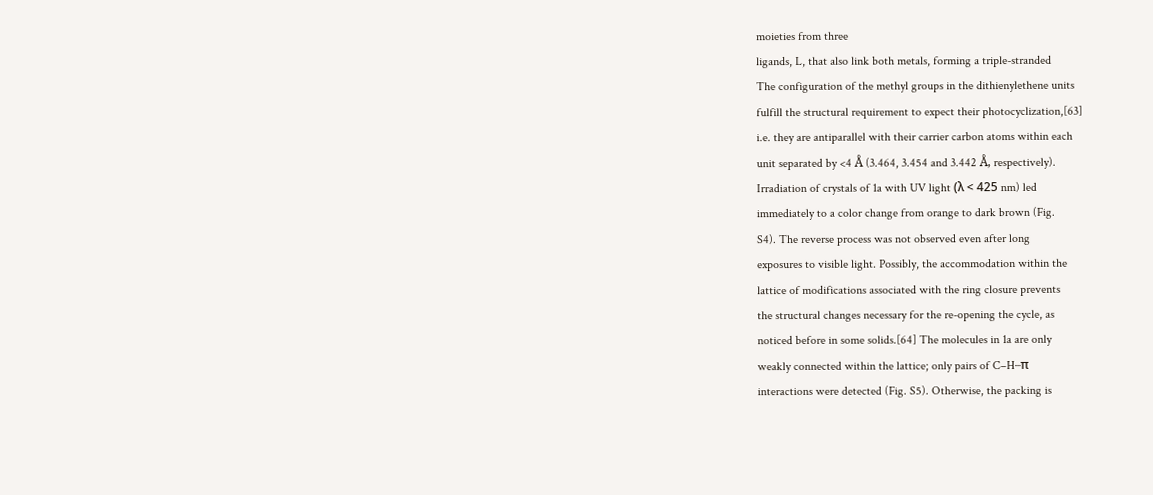moieties from three
ligands, L, that also link both metals, forming a triple-stranded
The configuration of the methyl groups in the dithienylethene units
fulfill the structural requirement to expect their photocyclization,[63]
i.e. they are antiparallel with their carrier carbon atoms within each
unit separated by <4 Å (3.464, 3.454 and 3.442 Å, respectively).
Irradiation of crystals of 1a with UV light (λ < 425 nm) led
immediately to a color change from orange to dark brown (Fig.
S4). The reverse process was not observed even after long
exposures to visible light. Possibly, the accommodation within the
lattice of modifications associated with the ring closure prevents
the structural changes necessary for the re-opening the cycle, as
noticed before in some solids.[64] The molecules in 1a are only
weakly connected within the lattice; only pairs of C–H···π
interactions were detected (Fig. S5). Otherwise, the packing is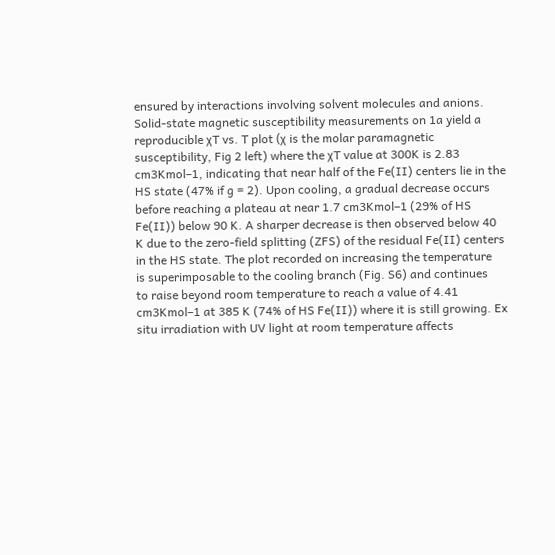ensured by interactions involving solvent molecules and anions.
Solid-state magnetic susceptibility measurements on 1a yield a
reproducible χT vs. T plot (χ is the molar paramagnetic
susceptibility, Fig 2 left) where the χT value at 300K is 2.83
cm3Kmol–1, indicating that near half of the Fe(II) centers lie in the
HS state (47% if g = 2). Upon cooling, a gradual decrease occurs
before reaching a plateau at near 1.7 cm3Kmol–1 (29% of HS
Fe(II)) below 90 K. A sharper decrease is then observed below 40
K due to the zero-field splitting (ZFS) of the residual Fe(II) centers
in the HS state. The plot recorded on increasing the temperature
is superimposable to the cooling branch (Fig. S6) and continues
to raise beyond room temperature to reach a value of 4.41
cm3Kmol–1 at 385 K (74% of HS Fe(II)) where it is still growing. Ex
situ irradiation with UV light at room temperature affects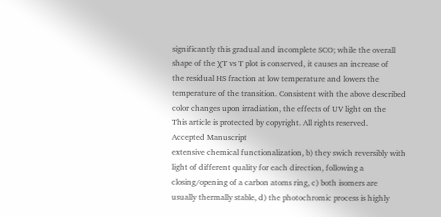significantly this gradual and incomplete SCO; while the overall
shape of the χT vs T plot is conserved, it causes an increase of
the residual HS fraction at low temperature and lowers the
temperature of the transition. Consistent with the above described
color changes upon irradiation, the effects of UV light on the
This article is protected by copyright. All rights reserved.
Accepted Manuscript
extensive chemical functionalization, b) they swich reversibly with
light of different quality for each direction, following a
closing/opening of a carbon atoms ring, c) both isomers are
usually thermally stable, d) the photochromic process is highly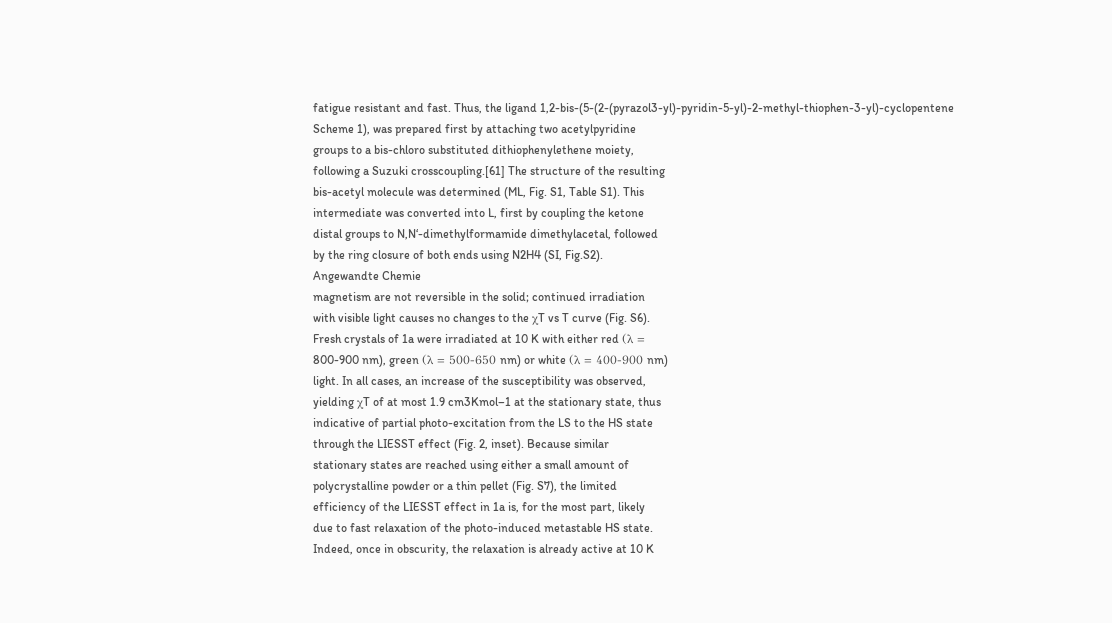fatigue resistant and fast. Thus, the ligand 1,2-bis-(5-(2-(pyrazol3-yl)-pyridin-5-yl)-2-methyl-thiophen-3-yl)-cyclopentene
Scheme 1), was prepared first by attaching two acetylpyridine
groups to a bis-chloro substituted dithiophenylethene moiety,
following a Suzuki crosscoupling.[61] The structure of the resulting
bis-acetyl molecule was determined (ML, Fig. S1, Table S1). This
intermediate was converted into L, first by coupling the ketone
distal groups to N,N‘-dimethylformamide dimethylacetal, followed
by the ring closure of both ends using N2H4 (SI, Fig.S2).
Angewandte Chemie
magnetism are not reversible in the solid; continued irradiation
with visible light causes no changes to the χT vs T curve (Fig. S6).
Fresh crystals of 1a were irradiated at 10 K with either red (λ =
800-900 nm), green (λ = 500-650 nm) or white (λ = 400-900 nm)
light. In all cases, an increase of the susceptibility was observed,
yielding χT of at most 1.9 cm3Kmol–1 at the stationary state, thus
indicative of partial photo-excitation from the LS to the HS state
through the LIESST effect (Fig. 2, inset). Because similar
stationary states are reached using either a small amount of
polycrystalline powder or a thin pellet (Fig. S7), the limited
efficiency of the LIESST effect in 1a is, for the most part, likely
due to fast relaxation of the photo-induced metastable HS state.
Indeed, once in obscurity, the relaxation is already active at 10 K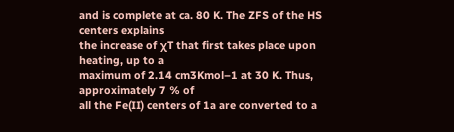and is complete at ca. 80 K. The ZFS of the HS centers explains
the increase of χT that first takes place upon heating, up to a
maximum of 2.14 cm3Kmol–1 at 30 K. Thus, approximately 7 % of
all the Fe(II) centers of 1a are converted to a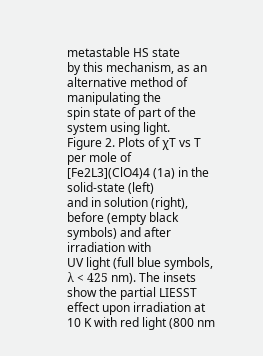metastable HS state
by this mechanism, as an alternative method of manipulating the
spin state of part of the system using light.
Figure 2. Plots of χT vs T per mole of [Fe2L3](ClO4)4 (1a) in the solid-state (left)
and in solution (right), before (empty black symbols) and after irradiation with
UV light (full blue symbols, λ < 425 nm). The insets show the partial LIESST
effect upon irradiation at 10 K with red light (800 nm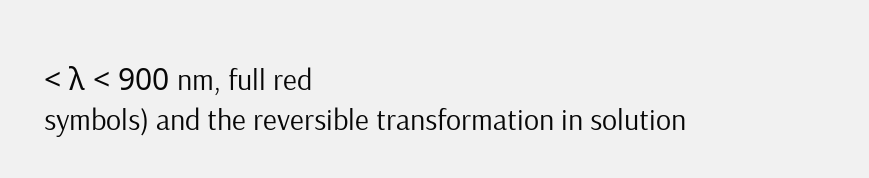< λ < 900 nm, full red
symbols) and the reversible transformation in solution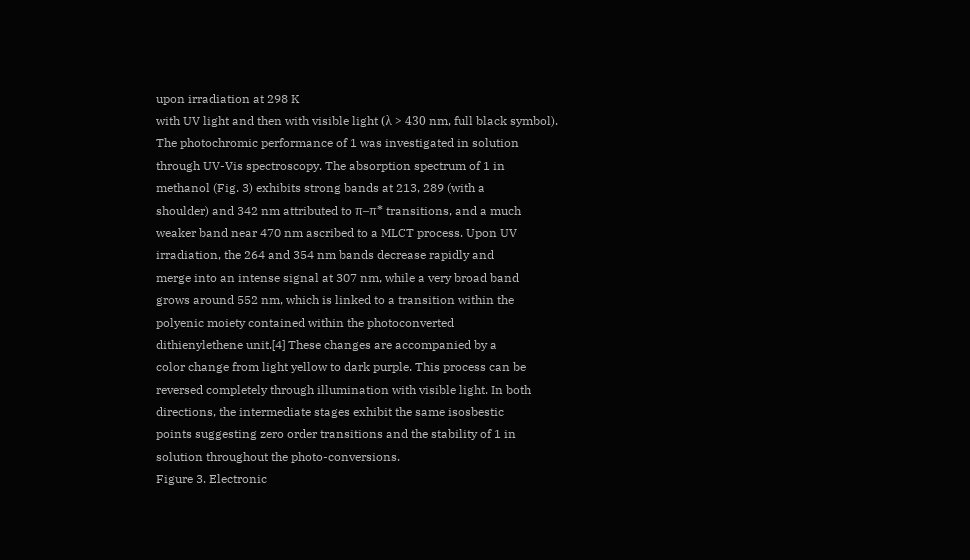upon irradiation at 298 K
with UV light and then with visible light (λ > 430 nm, full black symbol).
The photochromic performance of 1 was investigated in solution
through UV-Vis spectroscopy. The absorption spectrum of 1 in
methanol (Fig. 3) exhibits strong bands at 213, 289 (with a
shoulder) and 342 nm attributed to π–π* transitions, and a much
weaker band near 470 nm ascribed to a MLCT process. Upon UV
irradiation, the 264 and 354 nm bands decrease rapidly and
merge into an intense signal at 307 nm, while a very broad band
grows around 552 nm, which is linked to a transition within the
polyenic moiety contained within the photoconverted
dithienylethene unit.[4] These changes are accompanied by a
color change from light yellow to dark purple. This process can be
reversed completely through illumination with visible light. In both
directions, the intermediate stages exhibit the same isosbestic
points suggesting zero order transitions and the stability of 1 in
solution throughout the photo-conversions.
Figure 3. Electronic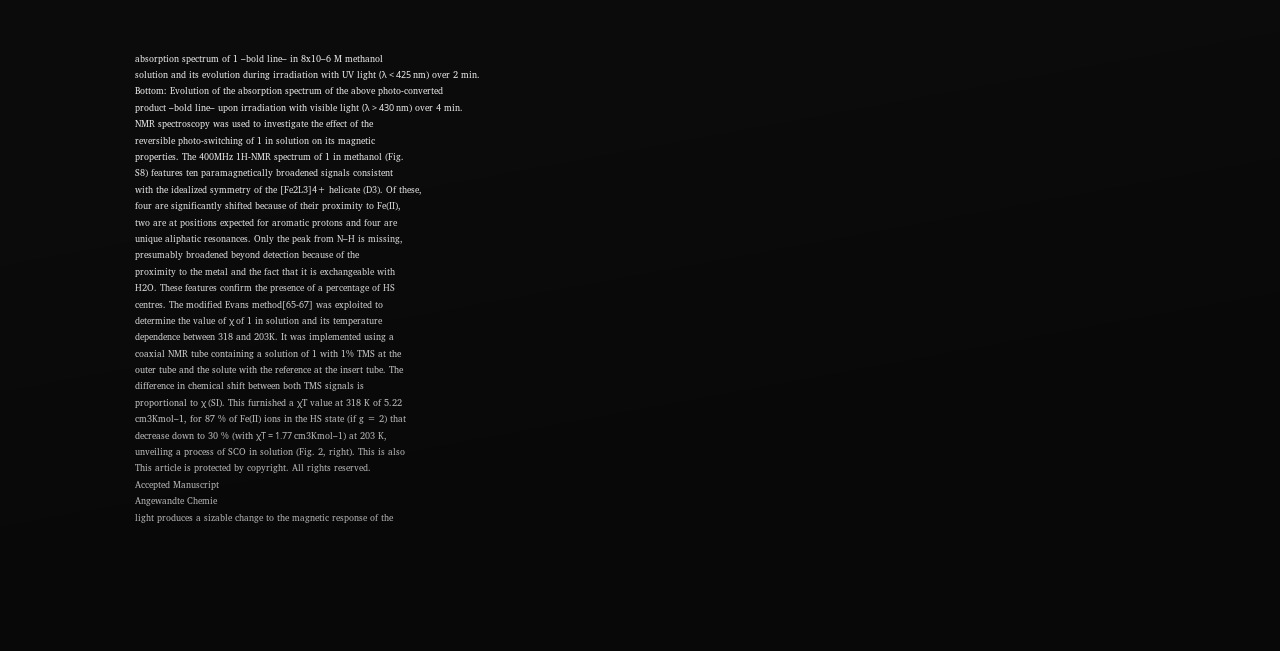absorption spectrum of 1 –bold line– in 8x10–6 M methanol
solution and its evolution during irradiation with UV light (λ < 425 nm) over 2 min.
Bottom: Evolution of the absorption spectrum of the above photo-converted
product –bold line– upon irradiation with visible light (λ > 430 nm) over 4 min.
NMR spectroscopy was used to investigate the effect of the
reversible photo-switching of 1 in solution on its magnetic
properties. The 400MHz 1H-NMR spectrum of 1 in methanol (Fig.
S8) features ten paramagnetically broadened signals consistent
with the idealized symmetry of the [Fe2L3]4+ helicate (D3). Of these,
four are significantly shifted because of their proximity to Fe(II),
two are at positions expected for aromatic protons and four are
unique aliphatic resonances. Only the peak from N–H is missing,
presumably broadened beyond detection because of the
proximity to the metal and the fact that it is exchangeable with
H2O. These features confirm the presence of a percentage of HS
centres. The modified Evans method[65-67] was exploited to
determine the value of χ of 1 in solution and its temperature
dependence between 318 and 203K. It was implemented using a
coaxial NMR tube containing a solution of 1 with 1% TMS at the
outer tube and the solute with the reference at the insert tube. The
difference in chemical shift between both TMS signals is
proportional to χ (SI). This furnished a χT value at 318 K of 5.22
cm3Kmol–1, for 87 % of Fe(II) ions in the HS state (if g = 2) that
decrease down to 30 % (with χT = 1.77 cm3Kmol–1) at 203 K,
unveiling a process of SCO in solution (Fig. 2, right). This is also
This article is protected by copyright. All rights reserved.
Accepted Manuscript
Angewandte Chemie
light produces a sizable change to the magnetic response of the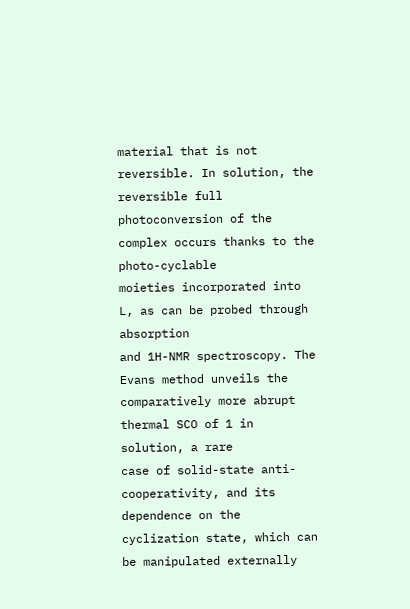material that is not reversible. In solution, the reversible full photoconversion of the complex occurs thanks to the photo-cyclable
moieties incorporated into L, as can be probed through absorption
and 1H-NMR spectroscopy. The Evans method unveils the
comparatively more abrupt thermal SCO of 1 in solution, a rare
case of solid-state anti-cooperativity, and its dependence on the
cyclization state, which can be manipulated externally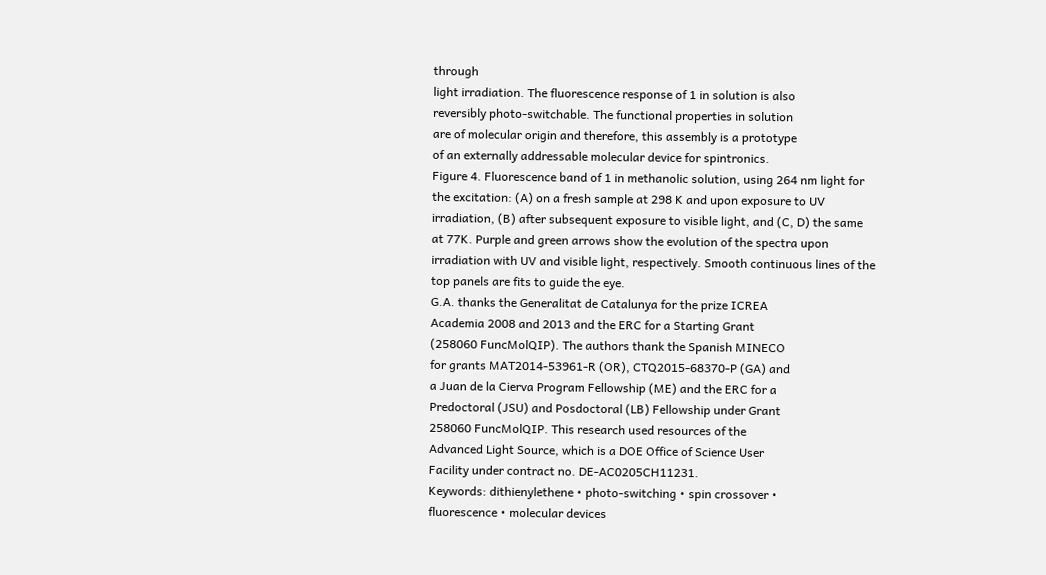through
light irradiation. The fluorescence response of 1 in solution is also
reversibly photo-switchable. The functional properties in solution
are of molecular origin and therefore, this assembly is a prototype
of an externally addressable molecular device for spintronics.
Figure 4. Fluorescence band of 1 in methanolic solution, using 264 nm light for
the excitation: (A) on a fresh sample at 298 K and upon exposure to UV
irradiation, (B) after subsequent exposure to visible light, and (C, D) the same
at 77K. Purple and green arrows show the evolution of the spectra upon
irradiation with UV and visible light, respectively. Smooth continuous lines of the
top panels are fits to guide the eye.
G.A. thanks the Generalitat de Catalunya for the prize ICREA
Academia 2008 and 2013 and the ERC for a Starting Grant
(258060 FuncMolQIP). The authors thank the Spanish MINECO
for grants MAT2014-53961-R (OR), CTQ2015-68370-P (GA) and
a Juan de la Cierva Program Fellowship (ME) and the ERC for a
Predoctoral (JSU) and Posdoctoral (LB) Fellowship under Grant
258060 FuncMolQIP. This research used resources of the
Advanced Light Source, which is a DOE Office of Science User
Facility under contract no. DE-AC0205CH11231.
Keywords: dithienylethene • photo-switching • spin crossover •
fluorescence • molecular devices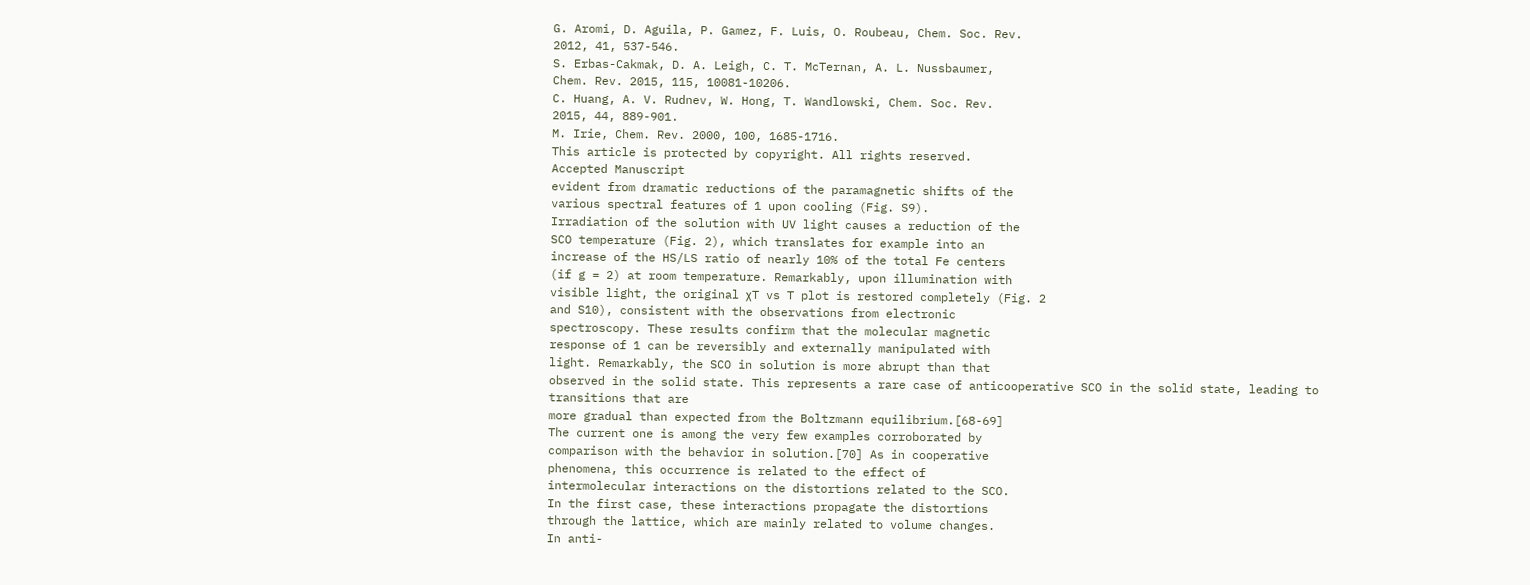G. Aromi, D. Aguila, P. Gamez, F. Luis, O. Roubeau, Chem. Soc. Rev.
2012, 41, 537-546.
S. Erbas-Cakmak, D. A. Leigh, C. T. McTernan, A. L. Nussbaumer,
Chem. Rev. 2015, 115, 10081-10206.
C. Huang, A. V. Rudnev, W. Hong, T. Wandlowski, Chem. Soc. Rev.
2015, 44, 889-901.
M. Irie, Chem. Rev. 2000, 100, 1685-1716.
This article is protected by copyright. All rights reserved.
Accepted Manuscript
evident from dramatic reductions of the paramagnetic shifts of the
various spectral features of 1 upon cooling (Fig. S9).
Irradiation of the solution with UV light causes a reduction of the
SCO temperature (Fig. 2), which translates for example into an
increase of the HS/LS ratio of nearly 10% of the total Fe centers
(if g = 2) at room temperature. Remarkably, upon illumination with
visible light, the original χT vs T plot is restored completely (Fig. 2
and S10), consistent with the observations from electronic
spectroscopy. These results confirm that the molecular magnetic
response of 1 can be reversibly and externally manipulated with
light. Remarkably, the SCO in solution is more abrupt than that
observed in the solid state. This represents a rare case of anticooperative SCO in the solid state, leading to transitions that are
more gradual than expected from the Boltzmann equilibrium.[68-69]
The current one is among the very few examples corroborated by
comparison with the behavior in solution.[70] As in cooperative
phenomena, this occurrence is related to the effect of
intermolecular interactions on the distortions related to the SCO.
In the first case, these interactions propagate the distortions
through the lattice, which are mainly related to volume changes.
In anti-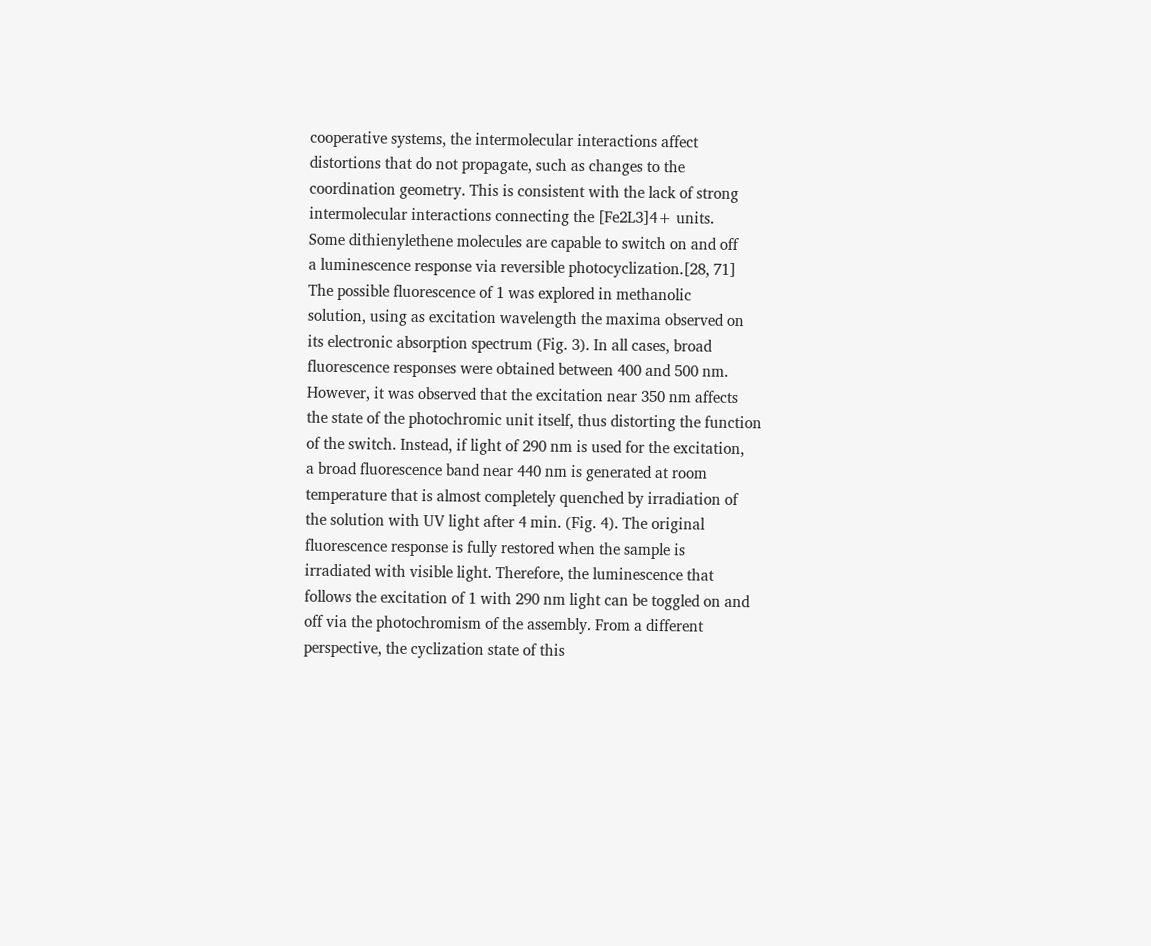cooperative systems, the intermolecular interactions affect
distortions that do not propagate, such as changes to the
coordination geometry. This is consistent with the lack of strong
intermolecular interactions connecting the [Fe2L3]4+ units.
Some dithienylethene molecules are capable to switch on and off
a luminescence response via reversible photocyclization.[28, 71]
The possible fluorescence of 1 was explored in methanolic
solution, using as excitation wavelength the maxima observed on
its electronic absorption spectrum (Fig. 3). In all cases, broad
fluorescence responses were obtained between 400 and 500 nm.
However, it was observed that the excitation near 350 nm affects
the state of the photochromic unit itself, thus distorting the function
of the switch. Instead, if light of 290 nm is used for the excitation,
a broad fluorescence band near 440 nm is generated at room
temperature that is almost completely quenched by irradiation of
the solution with UV light after 4 min. (Fig. 4). The original
fluorescence response is fully restored when the sample is
irradiated with visible light. Therefore, the luminescence that
follows the excitation of 1 with 290 nm light can be toggled on and
off via the photochromism of the assembly. From a different
perspective, the cyclization state of this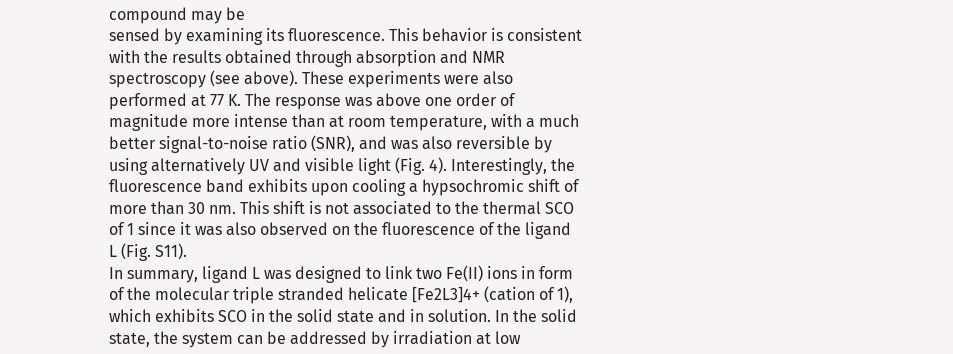compound may be
sensed by examining its fluorescence. This behavior is consistent
with the results obtained through absorption and NMR
spectroscopy (see above). These experiments were also
performed at 77 K. The response was above one order of
magnitude more intense than at room temperature, with a much
better signal-to-noise ratio (SNR), and was also reversible by
using alternatively UV and visible light (Fig. 4). Interestingly, the
fluorescence band exhibits upon cooling a hypsochromic shift of
more than 30 nm. This shift is not associated to the thermal SCO
of 1 since it was also observed on the fluorescence of the ligand
L (Fig. S11).
In summary, ligand L was designed to link two Fe(II) ions in form
of the molecular triple stranded helicate [Fe2L3]4+ (cation of 1),
which exhibits SCO in the solid state and in solution. In the solid
state, the system can be addressed by irradiation at low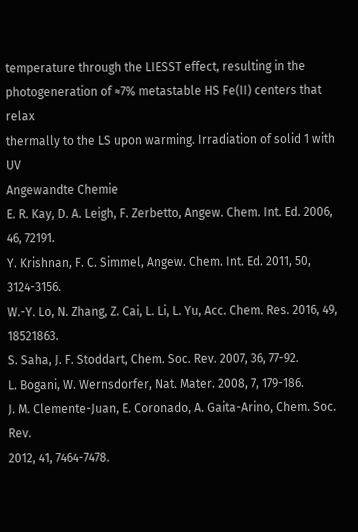temperature through the LIESST effect, resulting in the
photogeneration of ≈7% metastable HS Fe(II) centers that relax
thermally to the LS upon warming. Irradiation of solid 1 with UV
Angewandte Chemie
E. R. Kay, D. A. Leigh, F. Zerbetto, Angew. Chem. Int. Ed. 2006, 46, 72191.
Y. Krishnan, F. C. Simmel, Angew. Chem. Int. Ed. 2011, 50, 3124-3156.
W.-Y. Lo, N. Zhang, Z. Cai, L. Li, L. Yu, Acc. Chem. Res. 2016, 49, 18521863.
S. Saha, J. F. Stoddart, Chem. Soc. Rev. 2007, 36, 77-92.
L. Bogani, W. Wernsdorfer, Nat. Mater. 2008, 7, 179-186.
J. M. Clemente-Juan, E. Coronado, A. Gaita-Arino, Chem. Soc. Rev.
2012, 41, 7464-7478.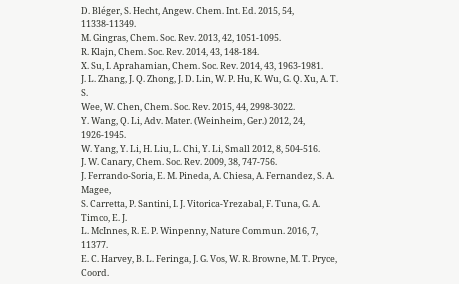D. Bléger, S. Hecht, Angew. Chem. Int. Ed. 2015, 54, 11338-11349.
M. Gingras, Chem. Soc. Rev. 2013, 42, 1051-1095.
R. Klajn, Chem. Soc. Rev. 2014, 43, 148-184.
X. Su, I. Aprahamian, Chem. Soc. Rev. 2014, 43, 1963-1981.
J. L. Zhang, J. Q. Zhong, J. D. Lin, W. P. Hu, K. Wu, G. Q. Xu, A. T. S.
Wee, W. Chen, Chem. Soc. Rev. 2015, 44, 2998-3022.
Y. Wang, Q. Li, Adv. Mater. (Weinheim, Ger.) 2012, 24, 1926-1945.
W. Yang, Y. Li, H. Liu, L. Chi, Y. Li, Small 2012, 8, 504-516.
J. W. Canary, Chem. Soc. Rev. 2009, 38, 747-756.
J. Ferrando-Soria, E. M. Pineda, A. Chiesa, A. Fernandez, S. A. Magee,
S. Carretta, P. Santini, I. J. Vitorica-Yrezabal, F. Tuna, G. A. Timco, E. J.
L. McInnes, R. E. P. Winpenny, Nature Commun. 2016, 7, 11377.
E. C. Harvey, B. L. Feringa, J. G. Vos, W. R. Browne, M. T. Pryce, Coord.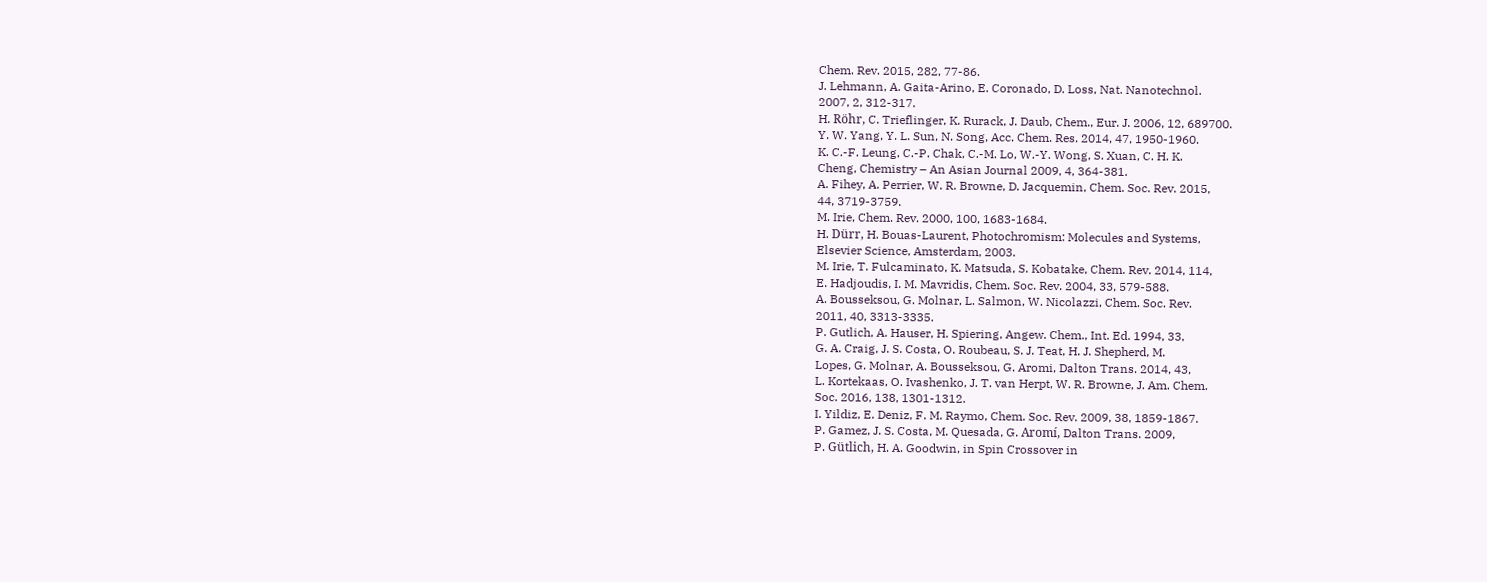Chem. Rev. 2015, 282, 77-86.
J. Lehmann, A. Gaita-Arino, E. Coronado, D. Loss, Nat. Nanotechnol.
2007, 2, 312-317.
H. Röhr, C. Trieflinger, K. Rurack, J. Daub, Chem., Eur. J. 2006, 12, 689700.
Y. W. Yang, Y. L. Sun, N. Song, Acc. Chem. Res. 2014, 47, 1950-1960.
K. C.-F. Leung, C.-P. Chak, C.-M. Lo, W.-Y. Wong, S. Xuan, C. H. K.
Cheng, Chemistry – An Asian Journal 2009, 4, 364-381.
A. Fihey, A. Perrier, W. R. Browne, D. Jacquemin, Chem. Soc. Rev. 2015,
44, 3719-3759.
M. Irie, Chem. Rev. 2000, 100, 1683-1684.
H. Dürr, H. Bouas-Laurent, Photochromism: Molecules and Systems,
Elsevier Science, Amsterdam, 2003.
M. Irie, T. Fulcaminato, K. Matsuda, S. Kobatake, Chem. Rev. 2014, 114,
E. Hadjoudis, I. M. Mavridis, Chem. Soc. Rev. 2004, 33, 579-588.
A. Bousseksou, G. Molnar, L. Salmon, W. Nicolazzi, Chem. Soc. Rev.
2011, 40, 3313-3335.
P. Gutlich, A. Hauser, H. Spiering, Angew. Chem., Int. Ed. 1994, 33,
G. A. Craig, J. S. Costa, O. Roubeau, S. J. Teat, H. J. Shepherd, M.
Lopes, G. Molnar, A. Bousseksou, G. Aromi, Dalton Trans. 2014, 43,
L. Kortekaas, O. Ivashenko, J. T. van Herpt, W. R. Browne, J. Am. Chem.
Soc. 2016, 138, 1301-1312.
I. Yildiz, E. Deniz, F. M. Raymo, Chem. Soc. Rev. 2009, 38, 1859-1867.
P. Gamez, J. S. Costa, M. Quesada, G. Aromí, Dalton Trans. 2009,
P. Gütlich, H. A. Goodwin, in Spin Crossover in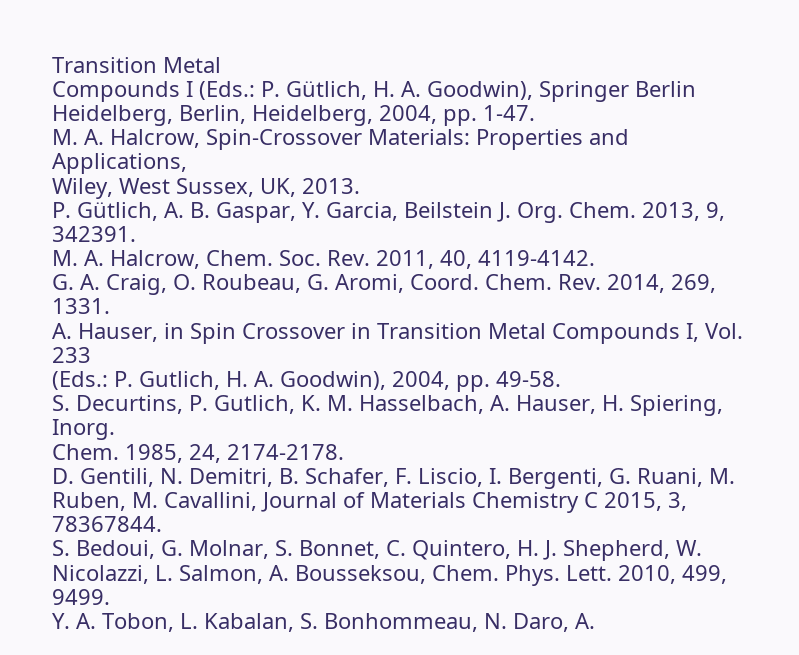Transition Metal
Compounds I (Eds.: P. Gütlich, H. A. Goodwin), Springer Berlin
Heidelberg, Berlin, Heidelberg, 2004, pp. 1-47.
M. A. Halcrow, Spin-Crossover Materials: Properties and Applications,
Wiley, West Sussex, UK, 2013.
P. Gütlich, A. B. Gaspar, Y. Garcia, Beilstein J. Org. Chem. 2013, 9, 342391.
M. A. Halcrow, Chem. Soc. Rev. 2011, 40, 4119-4142.
G. A. Craig, O. Roubeau, G. Aromi, Coord. Chem. Rev. 2014, 269, 1331.
A. Hauser, in Spin Crossover in Transition Metal Compounds I, Vol. 233
(Eds.: P. Gutlich, H. A. Goodwin), 2004, pp. 49-58.
S. Decurtins, P. Gutlich, K. M. Hasselbach, A. Hauser, H. Spiering, Inorg.
Chem. 1985, 24, 2174-2178.
D. Gentili, N. Demitri, B. Schafer, F. Liscio, I. Bergenti, G. Ruani, M.
Ruben, M. Cavallini, Journal of Materials Chemistry C 2015, 3, 78367844.
S. Bedoui, G. Molnar, S. Bonnet, C. Quintero, H. J. Shepherd, W.
Nicolazzi, L. Salmon, A. Bousseksou, Chem. Phys. Lett. 2010, 499, 9499.
Y. A. Tobon, L. Kabalan, S. Bonhommeau, N. Daro, A.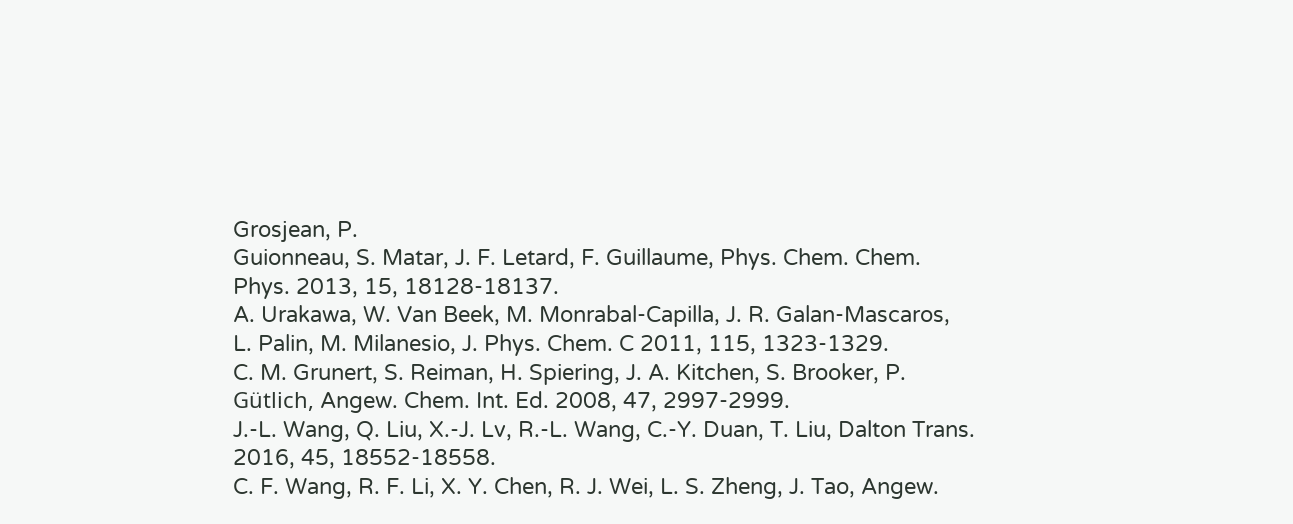Grosjean, P.
Guionneau, S. Matar, J. F. Letard, F. Guillaume, Phys. Chem. Chem.
Phys. 2013, 15, 18128-18137.
A. Urakawa, W. Van Beek, M. Monrabal-Capilla, J. R. Galan-Mascaros,
L. Palin, M. Milanesio, J. Phys. Chem. C 2011, 115, 1323-1329.
C. M. Grunert, S. Reiman, H. Spiering, J. A. Kitchen, S. Brooker, P.
Gütlich, Angew. Chem. Int. Ed. 2008, 47, 2997-2999.
J.-L. Wang, Q. Liu, X.-J. Lv, R.-L. Wang, C.-Y. Duan, T. Liu, Dalton Trans.
2016, 45, 18552-18558.
C. F. Wang, R. F. Li, X. Y. Chen, R. J. Wei, L. S. Zheng, J. Tao, Angew.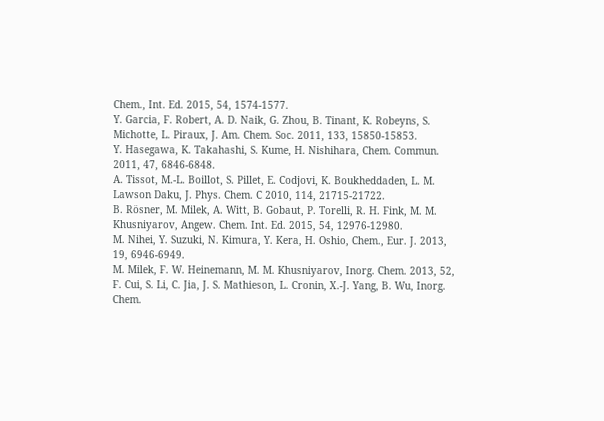Chem., Int. Ed. 2015, 54, 1574-1577.
Y. Garcia, F. Robert, A. D. Naik, G. Zhou, B. Tinant, K. Robeyns, S.
Michotte, L. Piraux, J. Am. Chem. Soc. 2011, 133, 15850-15853.
Y. Hasegawa, K. Takahashi, S. Kume, H. Nishihara, Chem. Commun.
2011, 47, 6846-6848.
A. Tissot, M.-L. Boillot, S. Pillet, E. Codjovi, K. Boukheddaden, L. M.
Lawson Daku, J. Phys. Chem. C 2010, 114, 21715-21722.
B. Rösner, M. Milek, A. Witt, B. Gobaut, P. Torelli, R. H. Fink, M. M.
Khusniyarov, Angew. Chem. Int. Ed. 2015, 54, 12976-12980.
M. Nihei, Y. Suzuki, N. Kimura, Y. Kera, H. Oshio, Chem., Eur. J. 2013,
19, 6946-6949.
M. Milek, F. W. Heinemann, M. M. Khusniyarov, Inorg. Chem. 2013, 52,
F. Cui, S. Li, C. Jia, J. S. Mathieson, L. Cronin, X.-J. Yang, B. Wu, Inorg.
Chem.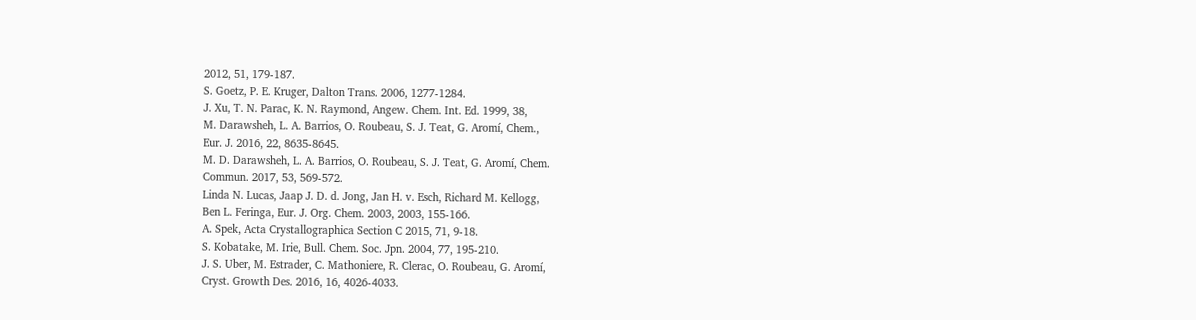2012, 51, 179-187.
S. Goetz, P. E. Kruger, Dalton Trans. 2006, 1277-1284.
J. Xu, T. N. Parac, K. N. Raymond, Angew. Chem. Int. Ed. 1999, 38,
M. Darawsheh, L. A. Barrios, O. Roubeau, S. J. Teat, G. Aromí, Chem.,
Eur. J. 2016, 22, 8635-8645.
M. D. Darawsheh, L. A. Barrios, O. Roubeau, S. J. Teat, G. Aromí, Chem.
Commun. 2017, 53, 569-572.
Linda N. Lucas, Jaap J. D. d. Jong, Jan H. v. Esch, Richard M. Kellogg,
Ben L. Feringa, Eur. J. Org. Chem. 2003, 2003, 155-166.
A. Spek, Acta Crystallographica Section C 2015, 71, 9-18.
S. Kobatake, M. Irie, Bull. Chem. Soc. Jpn. 2004, 77, 195-210.
J. S. Uber, M. Estrader, C. Mathoniere, R. Clerac, O. Roubeau, G. Aromí,
Cryst. Growth Des. 2016, 16, 4026-4033.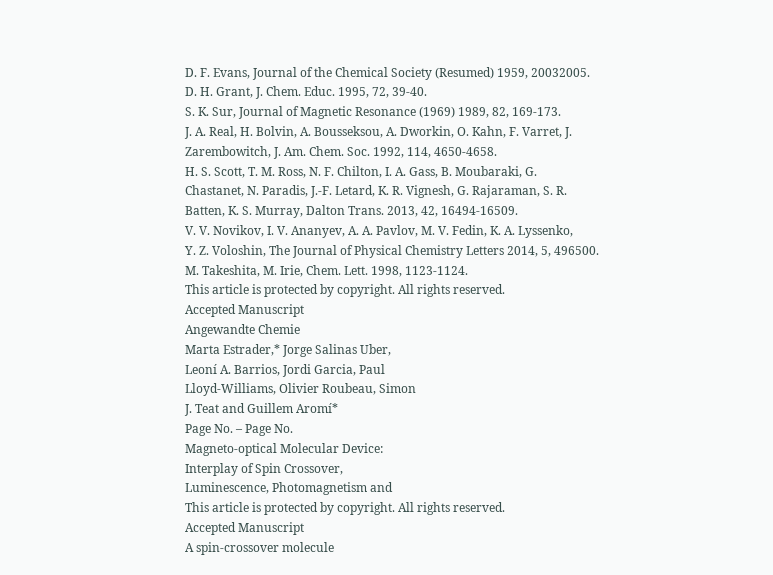D. F. Evans, Journal of the Chemical Society (Resumed) 1959, 20032005.
D. H. Grant, J. Chem. Educ. 1995, 72, 39-40.
S. K. Sur, Journal of Magnetic Resonance (1969) 1989, 82, 169-173.
J. A. Real, H. Bolvin, A. Bousseksou, A. Dworkin, O. Kahn, F. Varret, J.
Zarembowitch, J. Am. Chem. Soc. 1992, 114, 4650-4658.
H. S. Scott, T. M. Ross, N. F. Chilton, I. A. Gass, B. Moubaraki, G.
Chastanet, N. Paradis, J.-F. Letard, K. R. Vignesh, G. Rajaraman, S. R.
Batten, K. S. Murray, Dalton Trans. 2013, 42, 16494-16509.
V. V. Novikov, I. V. Ananyev, A. A. Pavlov, M. V. Fedin, K. A. Lyssenko,
Y. Z. Voloshin, The Journal of Physical Chemistry Letters 2014, 5, 496500.
M. Takeshita, M. Irie, Chem. Lett. 1998, 1123-1124.
This article is protected by copyright. All rights reserved.
Accepted Manuscript
Angewandte Chemie
Marta Estrader,* Jorge Salinas Uber,
Leoní A. Barrios, Jordi Garcia, Paul
Lloyd-Williams, Olivier Roubeau, Simon
J. Teat and Guillem Aromí*
Page No. – Page No.
Magneto-optical Molecular Device:
Interplay of Spin Crossover,
Luminescence, Photomagnetism and
This article is protected by copyright. All rights reserved.
Accepted Manuscript
A spin-crossover molecule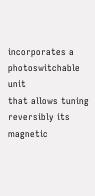incorporates a photoswitchable unit
that allows tuning reversibly its
magnetic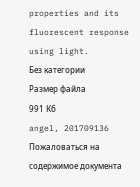properties and its
fluorescent response using light.
Без категории
Размер файла
991 Кб
angel, 201709136
Пожаловаться на содержимое документа